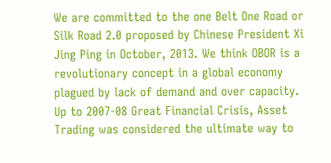We are committed to the one Belt One Road or Silk Road 2.0 proposed by Chinese President Xi Jing Ping in October, 2013. We think OBOR is a revolutionary concept in a global economy plagued by lack of demand and over capacity. Up to 2007-08 Great Financial Crisis, Asset Trading was considered the ultimate way to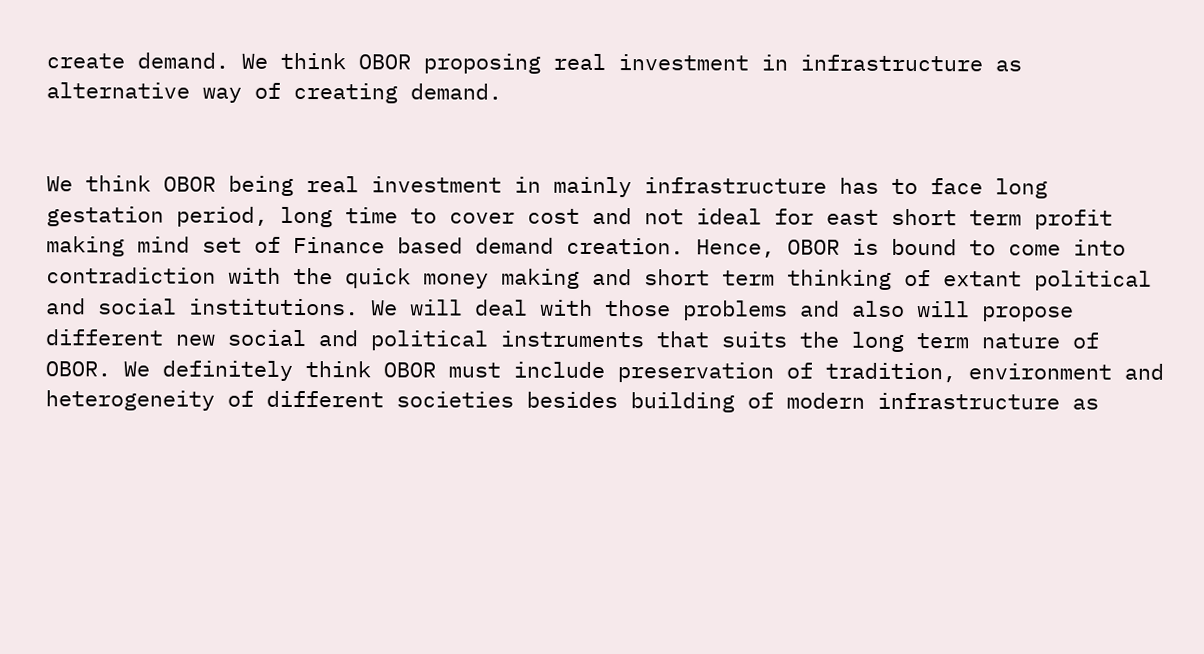create demand. We think OBOR proposing real investment in infrastructure as alternative way of creating demand.


We think OBOR being real investment in mainly infrastructure has to face long gestation period, long time to cover cost and not ideal for east short term profit making mind set of Finance based demand creation. Hence, OBOR is bound to come into contradiction with the quick money making and short term thinking of extant political and social institutions. We will deal with those problems and also will propose different new social and political instruments that suits the long term nature of OBOR. We definitely think OBOR must include preservation of tradition, environment and heterogeneity of different societies besides building of modern infrastructure as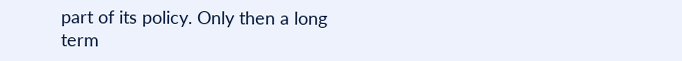part of its policy. Only then a long term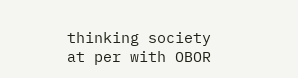thinking society at per with OBOR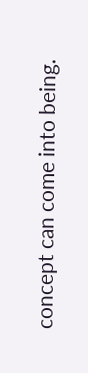concept can come into being.